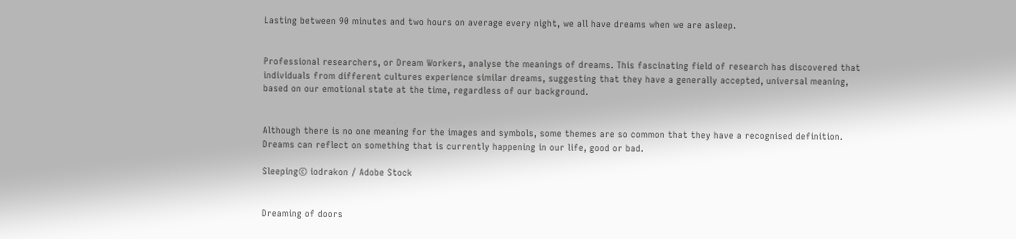Lasting between 90 minutes and two hours on average every night, we all have dreams when we are asleep.


Professional researchers, or Dream Workers, analyse the meanings of dreams. This fascinating field of research has discovered that individuals from different cultures experience similar dreams, suggesting that they have a generally accepted, universal meaning, based on our emotional state at the time, regardless of our background.


Although there is no one meaning for the images and symbols, some themes are so common that they have a recognised definition. Dreams can reflect on something that is currently happening in our life, good or bad.

Sleeping© iodrakon / Adobe Stock


Dreaming of doors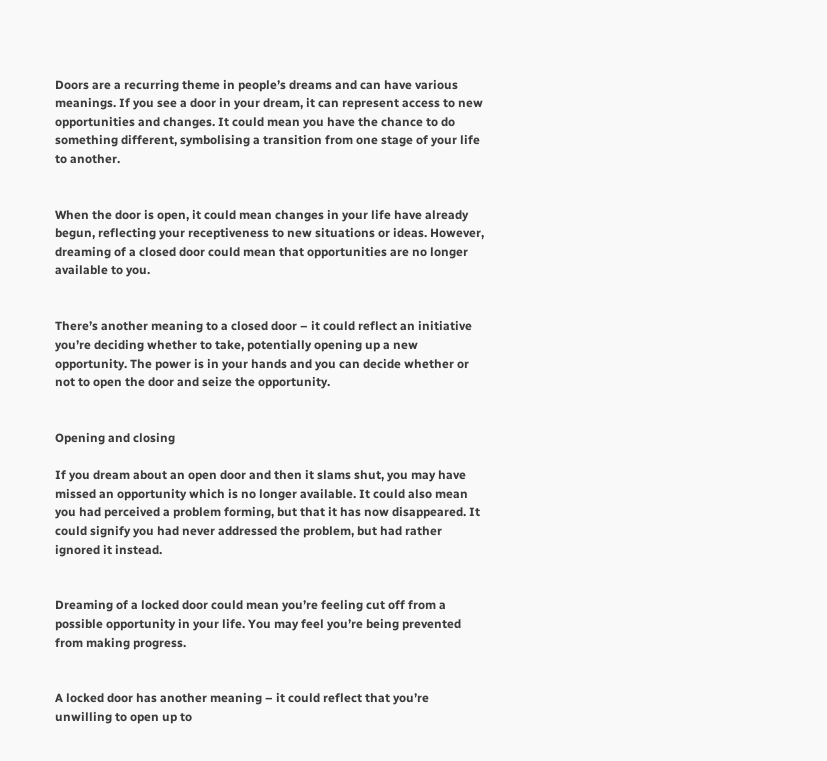Doors are a recurring theme in people’s dreams and can have various meanings. If you see a door in your dream, it can represent access to new opportunities and changes. It could mean you have the chance to do something different, symbolising a transition from one stage of your life to another.


When the door is open, it could mean changes in your life have already begun, reflecting your receptiveness to new situations or ideas. However, dreaming of a closed door could mean that opportunities are no longer available to you.


There’s another meaning to a closed door – it could reflect an initiative you’re deciding whether to take, potentially opening up a new opportunity. The power is in your hands and you can decide whether or not to open the door and seize the opportunity.


Opening and closing

If you dream about an open door and then it slams shut, you may have missed an opportunity which is no longer available. It could also mean you had perceived a problem forming, but that it has now disappeared. It could signify you had never addressed the problem, but had rather ignored it instead.


Dreaming of a locked door could mean you’re feeling cut off from a possible opportunity in your life. You may feel you’re being prevented from making progress.


A locked door has another meaning – it could reflect that you’re unwilling to open up to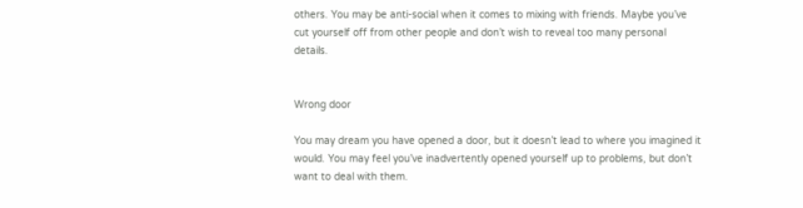others. You may be anti-social when it comes to mixing with friends. Maybe you’ve cut yourself off from other people and don’t wish to reveal too many personal details.


Wrong door

You may dream you have opened a door, but it doesn’t lead to where you imagined it would. You may feel you’ve inadvertently opened yourself up to problems, but don’t want to deal with them.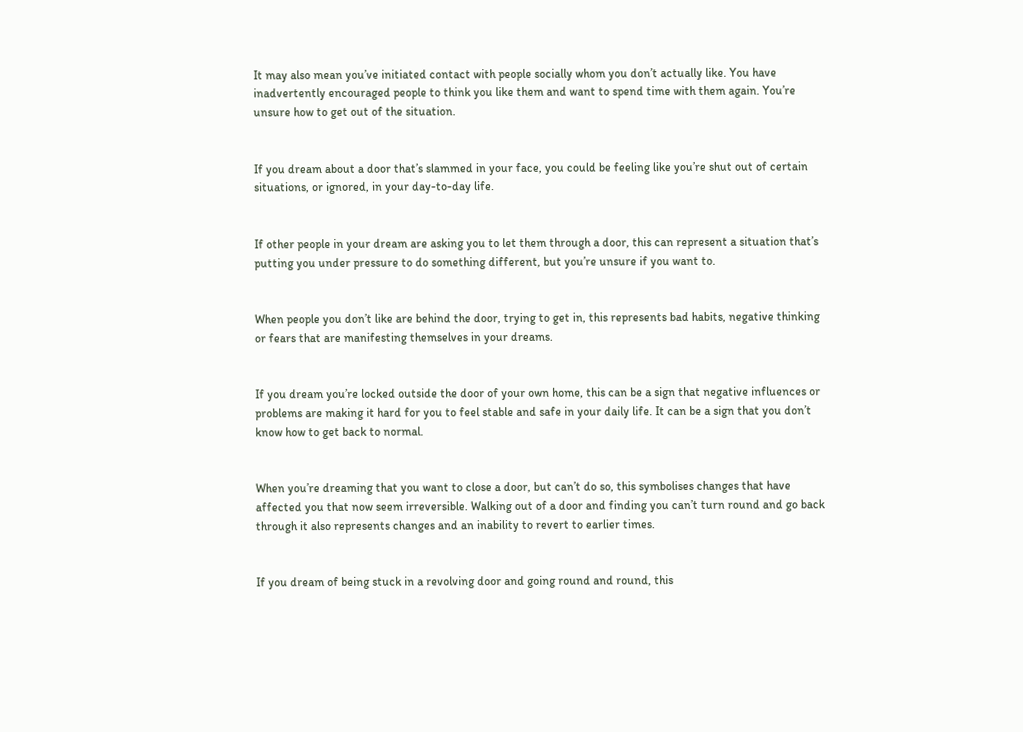It may also mean you’ve initiated contact with people socially whom you don’t actually like. You have inadvertently encouraged people to think you like them and want to spend time with them again. You’re unsure how to get out of the situation.


If you dream about a door that’s slammed in your face, you could be feeling like you’re shut out of certain situations, or ignored, in your day-to-day life.


If other people in your dream are asking you to let them through a door, this can represent a situation that’s putting you under pressure to do something different, but you’re unsure if you want to.


When people you don’t like are behind the door, trying to get in, this represents bad habits, negative thinking or fears that are manifesting themselves in your dreams.


If you dream you’re locked outside the door of your own home, this can be a sign that negative influences or problems are making it hard for you to feel stable and safe in your daily life. It can be a sign that you don’t know how to get back to normal.


When you’re dreaming that you want to close a door, but can’t do so, this symbolises changes that have affected you that now seem irreversible. Walking out of a door and finding you can’t turn round and go back through it also represents changes and an inability to revert to earlier times.


If you dream of being stuck in a revolving door and going round and round, this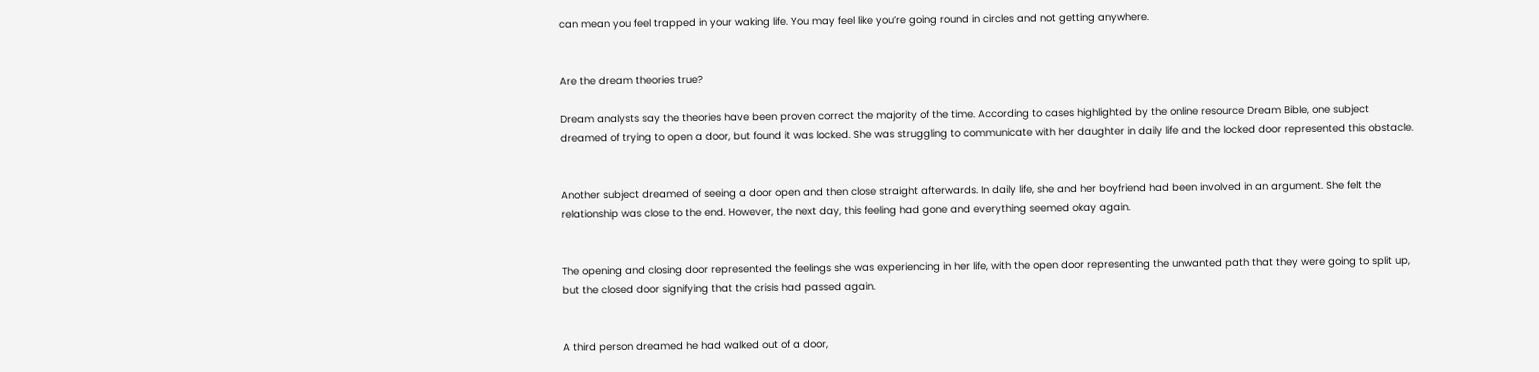can mean you feel trapped in your waking life. You may feel like you’re going round in circles and not getting anywhere.


Are the dream theories true?

Dream analysts say the theories have been proven correct the majority of the time. According to cases highlighted by the online resource Dream Bible, one subject dreamed of trying to open a door, but found it was locked. She was struggling to communicate with her daughter in daily life and the locked door represented this obstacle.


Another subject dreamed of seeing a door open and then close straight afterwards. In daily life, she and her boyfriend had been involved in an argument. She felt the relationship was close to the end. However, the next day, this feeling had gone and everything seemed okay again.


The opening and closing door represented the feelings she was experiencing in her life, with the open door representing the unwanted path that they were going to split up, but the closed door signifying that the crisis had passed again.


A third person dreamed he had walked out of a door,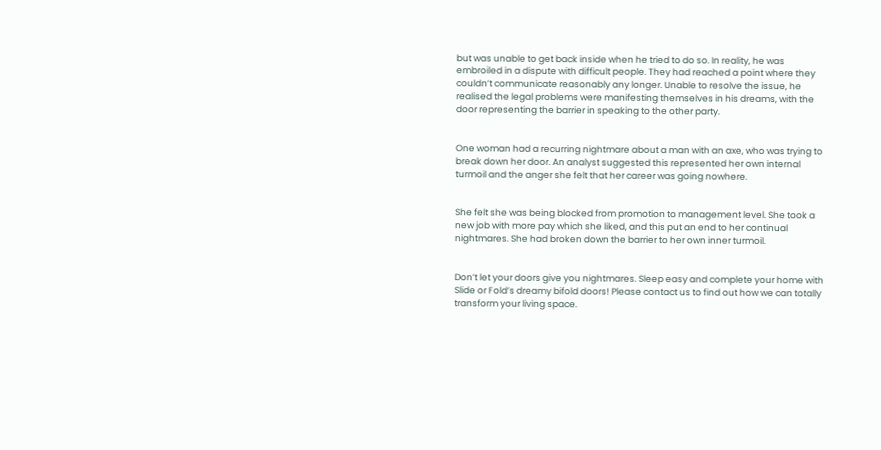but was unable to get back inside when he tried to do so. In reality, he was embroiled in a dispute with difficult people. They had reached a point where they couldn’t communicate reasonably any longer. Unable to resolve the issue, he realised the legal problems were manifesting themselves in his dreams, with the door representing the barrier in speaking to the other party.


One woman had a recurring nightmare about a man with an axe, who was trying to break down her door. An analyst suggested this represented her own internal turmoil and the anger she felt that her career was going nowhere.


She felt she was being blocked from promotion to management level. She took a new job with more pay which she liked, and this put an end to her continual nightmares. She had broken down the barrier to her own inner turmoil.


Don’t let your doors give you nightmares. Sleep easy and complete your home with Slide or Fold’s dreamy bifold doors! Please contact us to find out how we can totally transform your living space.